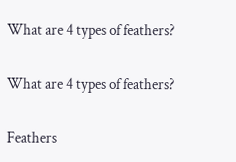What are 4 types of feathers?

What are 4 types of feathers?

Feathers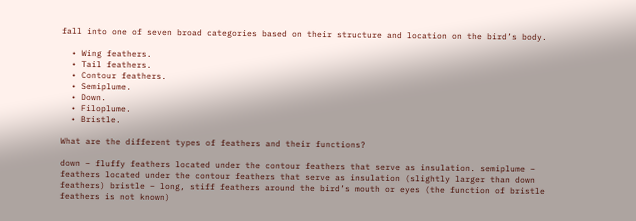fall into one of seven broad categories based on their structure and location on the bird’s body.

  • Wing feathers.
  • Tail feathers.
  • Contour feathers.
  • Semiplume.
  • Down.
  • Filoplume.
  • Bristle.

What are the different types of feathers and their functions?

down – fluffy feathers located under the contour feathers that serve as insulation. semiplume – feathers located under the contour feathers that serve as insulation (slightly larger than down feathers) bristle – long, stiff feathers around the bird’s mouth or eyes (the function of bristle feathers is not known)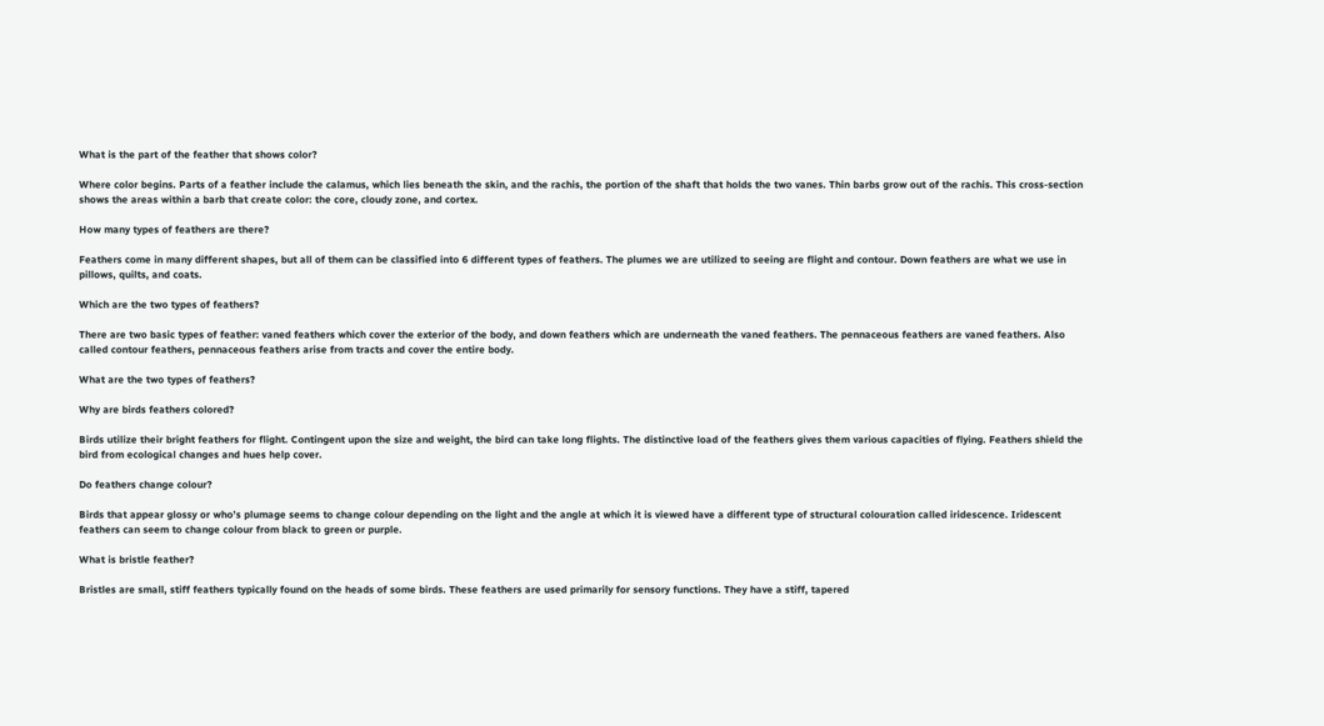What is the part of the feather that shows color?

Where color begins. Parts of a feather include the calamus, which lies beneath the skin, and the rachis, the portion of the shaft that holds the two vanes. Thin barbs grow out of the rachis. This cross-section shows the areas within a barb that create color: the core, cloudy zone, and cortex.

How many types of feathers are there?

Feathers come in many different shapes, but all of them can be classified into 6 different types of feathers. The plumes we are utilized to seeing are flight and contour. Down feathers are what we use in pillows, quilts, and coats.

Which are the two types of feathers?

There are two basic types of feather: vaned feathers which cover the exterior of the body, and down feathers which are underneath the vaned feathers. The pennaceous feathers are vaned feathers. Also called contour feathers, pennaceous feathers arise from tracts and cover the entire body.

What are the two types of feathers?

Why are birds feathers colored?

Birds utilize their bright feathers for flight. Contingent upon the size and weight, the bird can take long flights. The distinctive load of the feathers gives them various capacities of flying. Feathers shield the bird from ecological changes and hues help cover.

Do feathers change colour?

Birds that appear glossy or who’s plumage seems to change colour depending on the light and the angle at which it is viewed have a different type of structural colouration called iridescence. Iridescent feathers can seem to change colour from black to green or purple.

What is bristle feather?

Bristles are small, stiff feathers typically found on the heads of some birds. These feathers are used primarily for sensory functions. They have a stiff, tapered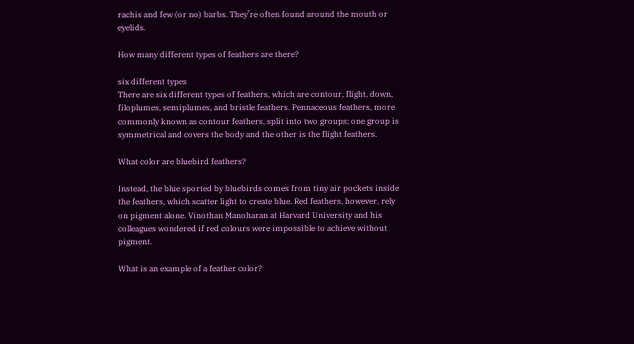rachis and few (or no) barbs. They’re often found around the mouth or eyelids.

How many different types of feathers are there?

six different types
There are six different types of feathers, which are contour, flight, down, filoplumes, semiplumes, and bristle feathers. Pennaceous feathers, more commonly known as contour feathers, split into two groups; one group is symmetrical and covers the body and the other is the flight feathers.

What color are bluebird feathers?

Instead, the blue sported by bluebirds comes from tiny air pockets inside the feathers, which scatter light to create blue. Red feathers, however, rely on pigment alone. Vinothan Manoharan at Harvard University and his colleagues wondered if red colours were impossible to achieve without pigment.

What is an example of a feather color?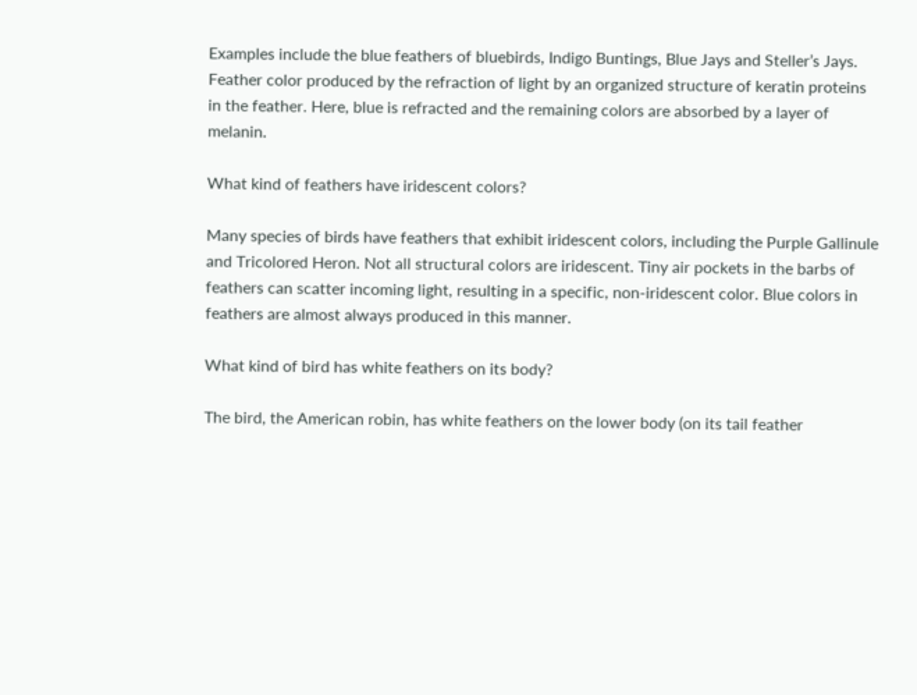Examples include the blue feathers of bluebirds, Indigo Buntings, Blue Jays and Steller’s Jays. Feather color produced by the refraction of light by an organized structure of keratin proteins in the feather. Here, blue is refracted and the remaining colors are absorbed by a layer of melanin.

What kind of feathers have iridescent colors?

Many species of birds have feathers that exhibit iridescent colors, including the Purple Gallinule and Tricolored Heron. Not all structural colors are iridescent. Tiny air pockets in the barbs of feathers can scatter incoming light, resulting in a specific, non-iridescent color. Blue colors in feathers are almost always produced in this manner.

What kind of bird has white feathers on its body?

The bird, the American robin, has white feathers on the lower body (on its tail feather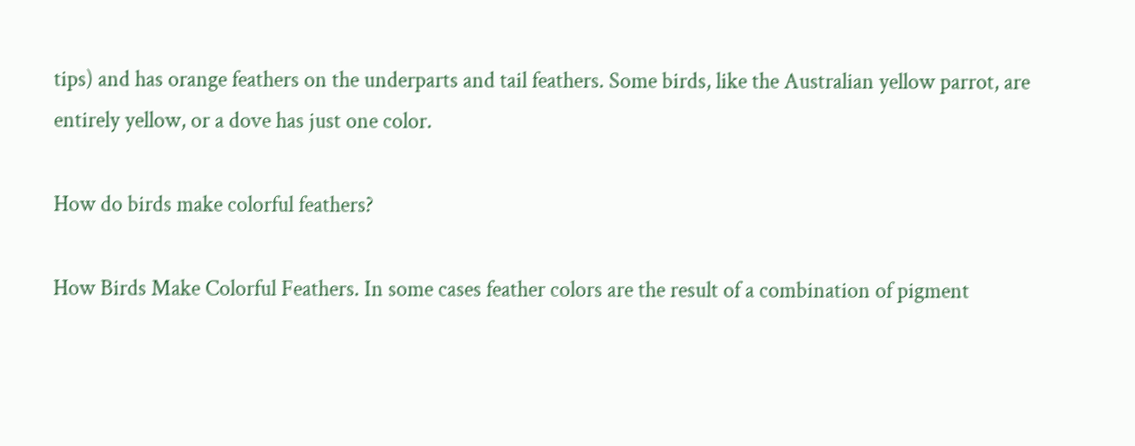tips) and has orange feathers on the underparts and tail feathers. Some birds, like the Australian yellow parrot, are entirely yellow, or a dove has just one color.

How do birds make colorful feathers?

How Birds Make Colorful Feathers. In some cases feather colors are the result of a combination of pigment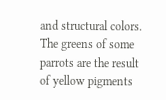and structural colors. The greens of some parrots are the result of yellow pigments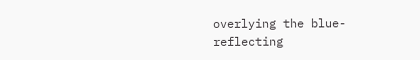overlying the blue-reflecting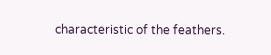characteristic of the feathers.